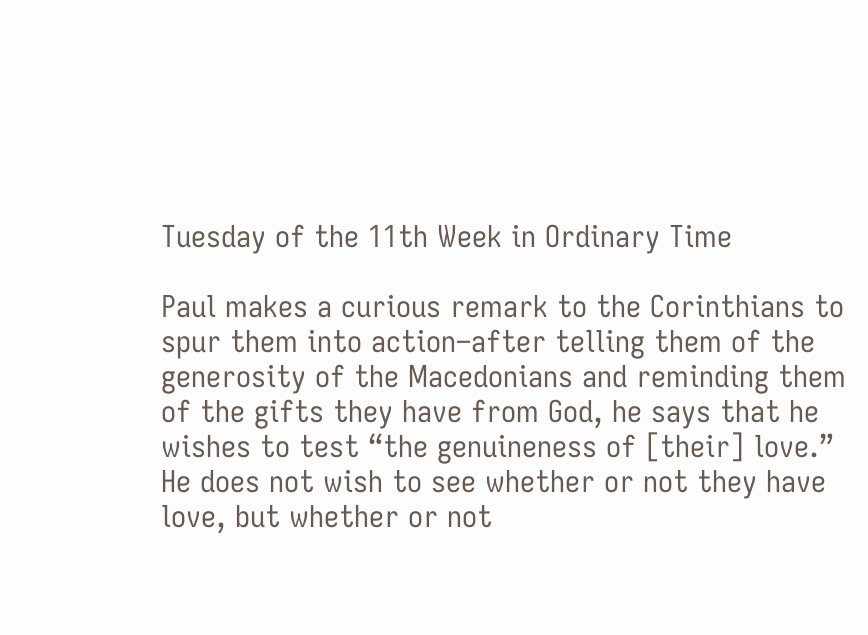Tuesday of the 11th Week in Ordinary Time

Paul makes a curious remark to the Corinthians to spur them into action–after telling them of the generosity of the Macedonians and reminding them of the gifts they have from God, he says that he wishes to test “the genuineness of [their] love.” He does not wish to see whether or not they have love, but whether or not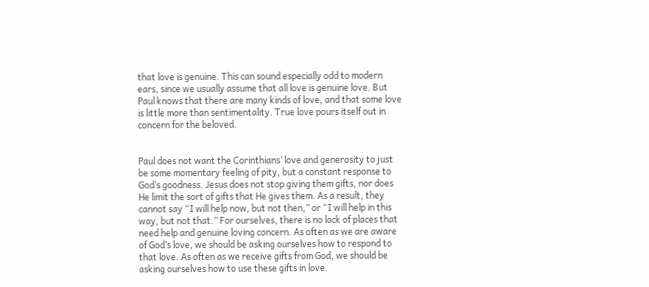that love is genuine. This can sound especially odd to modern ears, since we usually assume that all love is genuine love. But Paul knows that there are many kinds of love, and that some love is little more than sentimentality. True love pours itself out in concern for the beloved.


Paul does not want the Corinthians’ love and generosity to just be some momentary feeling of pity, but a constant response to God’s goodness. Jesus does not stop giving them gifts, nor does He limit the sort of gifts that He gives them. As a result, they cannot say “I will help now, but not then,” or “I will help in this way, but not that.” For ourselves, there is no lack of places that need help and genuine loving concern. As often as we are aware of God’s love, we should be asking ourselves how to respond to that love. As often as we receive gifts from God, we should be asking ourselves how to use these gifts in love.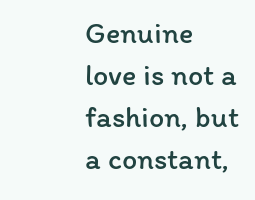Genuine love is not a fashion, but a constant,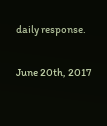daily response.

June 20th, 2017